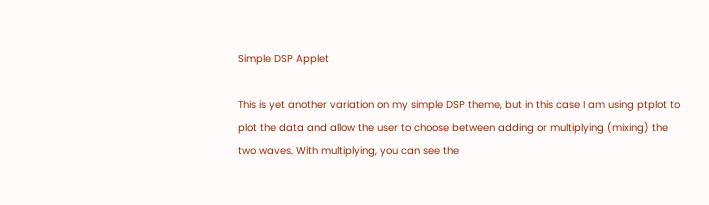Simple DSP Applet

This is yet another variation on my simple DSP theme, but in this case I am using ptplot to plot the data and allow the user to choose between adding or multiplying (mixing) the two waves. With multiplying, you can see the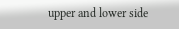upper and lower side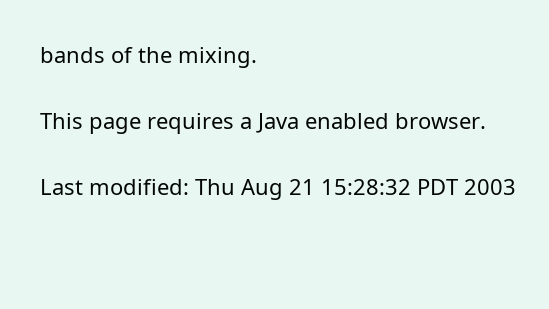bands of the mixing.

This page requires a Java enabled browser.

Last modified: Thu Aug 21 15:28:32 PDT 2003